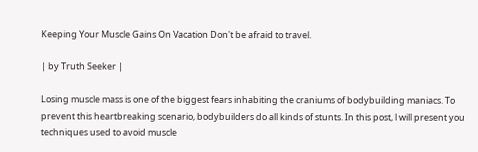Keeping Your Muscle Gains On Vacation Don't be afraid to travel.

| by Truth Seeker |

Losing muscle mass is one of the biggest fears inhabiting the craniums of bodybuilding maniacs. To prevent this heartbreaking scenario, bodybuilders do all kinds of stunts. In this post, l will present you techniques used to avoid muscle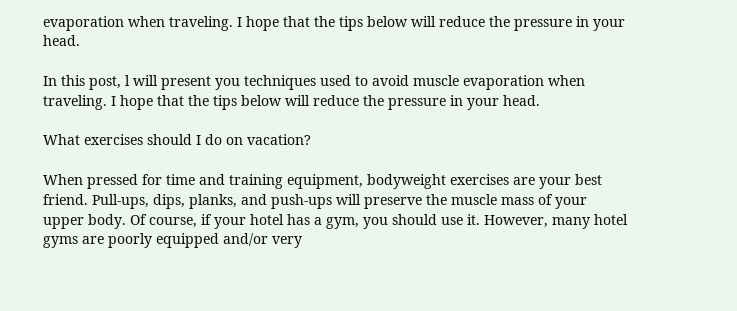evaporation when traveling. I hope that the tips below will reduce the pressure in your head.

In this post, l will present you techniques used to avoid muscle evaporation when traveling. I hope that the tips below will reduce the pressure in your head.

What exercises should I do on vacation?

When pressed for time and training equipment, bodyweight exercises are your best friend. Pull-ups, dips, planks, and push-ups will preserve the muscle mass of your upper body. Of course, if your hotel has a gym, you should use it. However, many hotel gyms are poorly equipped and/or very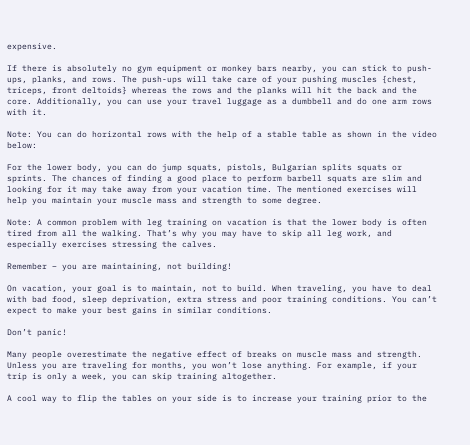expensive.

If there is absolutely no gym equipment or monkey bars nearby, you can stick to push-ups, planks, and rows. The push-ups will take care of your pushing muscles {chest, triceps, front deltoids} whereas the rows and the planks will hit the back and the core. Additionally, you can use your travel luggage as a dumbbell and do one arm rows with it.

Note: You can do horizontal rows with the help of a stable table as shown in the video below:

For the lower body, you can do jump squats, pistols, Bulgarian splits squats or sprints. The chances of finding a good place to perform barbell squats are slim and looking for it may take away from your vacation time. The mentioned exercises will help you maintain your muscle mass and strength to some degree.

Note: A common problem with leg training on vacation is that the lower body is often tired from all the walking. That’s why you may have to skip all leg work, and especially exercises stressing the calves.

Remember – you are maintaining, not building!

On vacation, your goal is to maintain, not to build. When traveling, you have to deal with bad food, sleep deprivation, extra stress and poor training conditions. You can’t expect to make your best gains in similar conditions.

Don’t panic!

Many people overestimate the negative effect of breaks on muscle mass and strength. Unless you are traveling for months, you won’t lose anything. For example, if your trip is only a week, you can skip training altogether.

A cool way to flip the tables on your side is to increase your training prior to the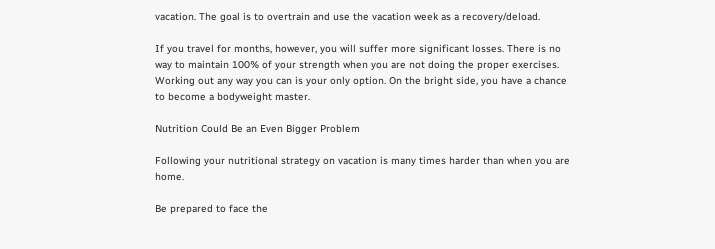vacation. The goal is to overtrain and use the vacation week as a recovery/deload.

If you travel for months, however, you will suffer more significant losses. There is no way to maintain 100% of your strength when you are not doing the proper exercises. Working out any way you can is your only option. On the bright side, you have a chance to become a bodyweight master.

Nutrition Could Be an Even Bigger Problem

Following your nutritional strategy on vacation is many times harder than when you are home.

Be prepared to face the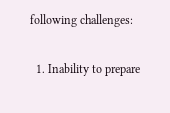following challenges:

  1. Inability to prepare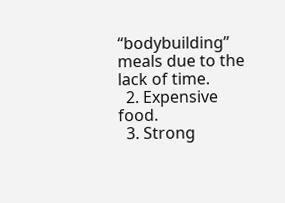“bodybuilding” meals due to the lack of time.
  2. Expensive food.
  3. Strong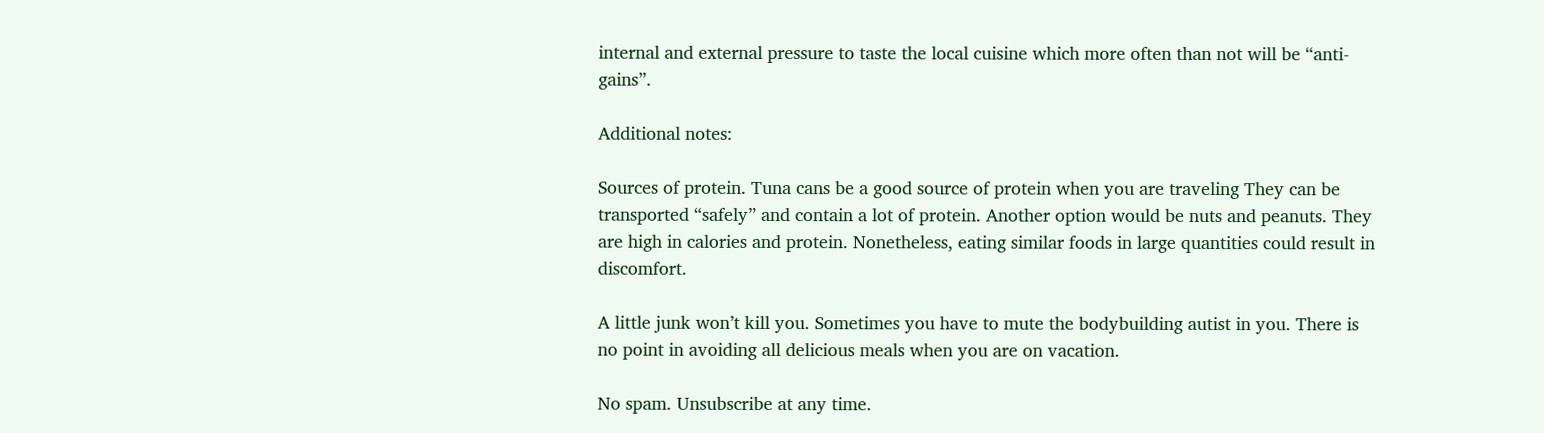internal and external pressure to taste the local cuisine which more often than not will be “anti-gains”.

Additional notes:

Sources of protein. Tuna cans be a good source of protein when you are traveling They can be transported “safely” and contain a lot of protein. Another option would be nuts and peanuts. They are high in calories and protein. Nonetheless, eating similar foods in large quantities could result in discomfort.

A little junk won’t kill you. Sometimes you have to mute the bodybuilding autist in you. There is no point in avoiding all delicious meals when you are on vacation.

No spam. Unsubscribe at any time.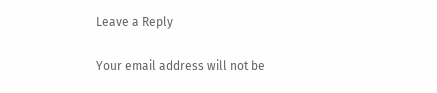Leave a Reply

Your email address will not be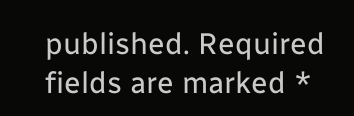published. Required fields are marked *